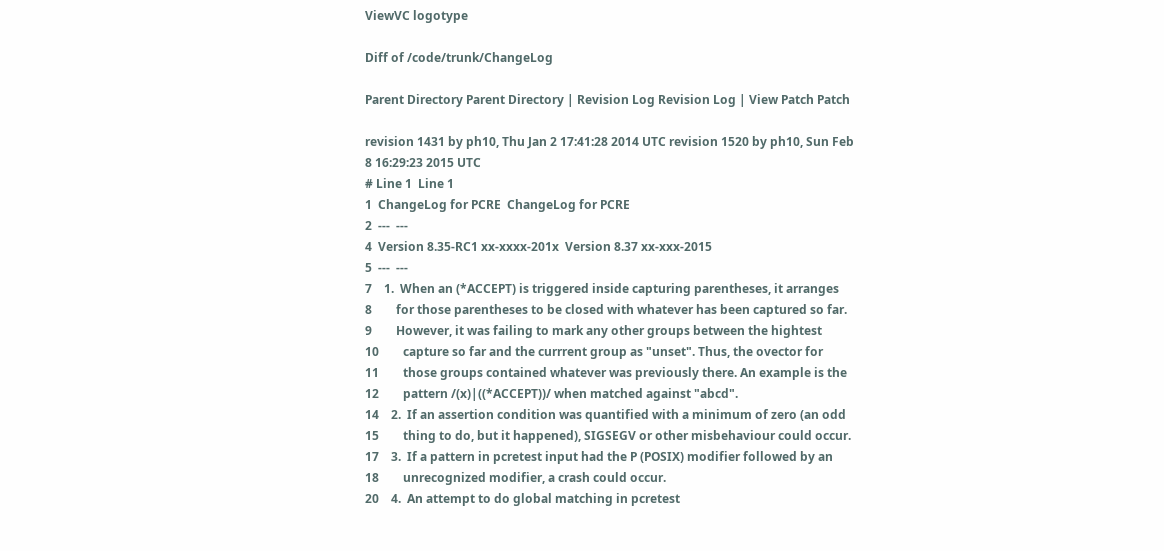ViewVC logotype

Diff of /code/trunk/ChangeLog

Parent Directory Parent Directory | Revision Log Revision Log | View Patch Patch

revision 1431 by ph10, Thu Jan 2 17:41:28 2014 UTC revision 1520 by ph10, Sun Feb 8 16:29:23 2015 UTC
# Line 1  Line 1
1  ChangeLog for PCRE  ChangeLog for PCRE
2  ---  ---
4  Version 8.35-RC1 xx-xxxx-201x  Version 8.37 xx-xxx-2015
5  ---  ---
7    1.  When an (*ACCEPT) is triggered inside capturing parentheses, it arranges
8        for those parentheses to be closed with whatever has been captured so far.
9        However, it was failing to mark any other groups between the hightest
10        capture so far and the currrent group as "unset". Thus, the ovector for
11        those groups contained whatever was previously there. An example is the
12        pattern /(x)|((*ACCEPT))/ when matched against "abcd".
14    2.  If an assertion condition was quantified with a minimum of zero (an odd
15        thing to do, but it happened), SIGSEGV or other misbehaviour could occur.
17    3.  If a pattern in pcretest input had the P (POSIX) modifier followed by an
18        unrecognized modifier, a crash could occur.
20    4.  An attempt to do global matching in pcretest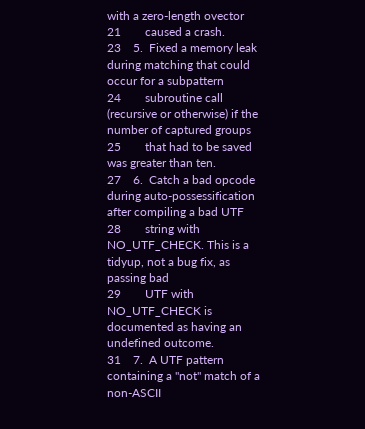with a zero-length ovector
21        caused a crash.
23    5.  Fixed a memory leak during matching that could occur for a subpattern
24        subroutine call (recursive or otherwise) if the number of captured groups
25        that had to be saved was greater than ten.
27    6.  Catch a bad opcode during auto-possessification after compiling a bad UTF
28        string with NO_UTF_CHECK. This is a tidyup, not a bug fix, as passing bad
29        UTF with NO_UTF_CHECK is documented as having an undefined outcome.
31    7.  A UTF pattern containing a "not" match of a non-ASCII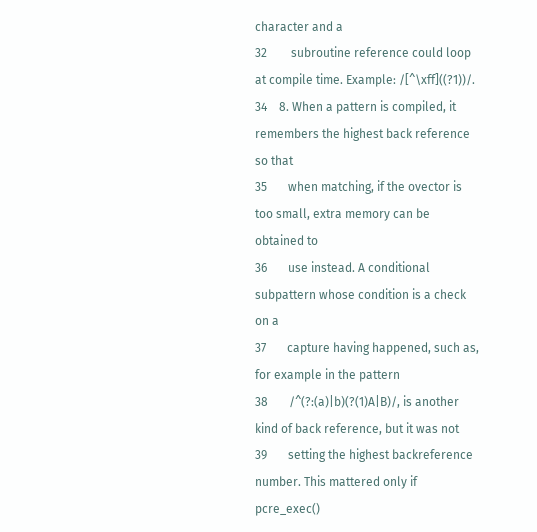character and a
32        subroutine reference could loop at compile time. Example: /[^\xff]((?1))/.
34    8. When a pattern is compiled, it remembers the highest back reference so that
35       when matching, if the ovector is too small, extra memory can be obtained to
36       use instead. A conditional subpattern whose condition is a check on a
37       capture having happened, such as, for example in the pattern
38       /^(?:(a)|b)(?(1)A|B)/, is another kind of back reference, but it was not
39       setting the highest backreference number. This mattered only if pcre_exec()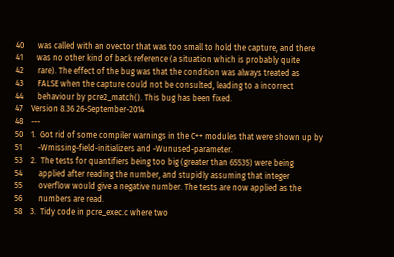40       was called with an ovector that was too small to hold the capture, and there
41       was no other kind of back reference (a situation which is probably quite
42       rare). The effect of the bug was that the condition was always treated as
43       FALSE when the capture could not be consulted, leading to a incorrect
44       behaviour by pcre2_match(). This bug has been fixed.
47    Version 8.36 26-September-2014
48    ---
50    1.  Got rid of some compiler warnings in the C++ modules that were shown up by
51        -Wmissing-field-initializers and -Wunused-parameter.
53    2.  The tests for quantifiers being too big (greater than 65535) were being
54        applied after reading the number, and stupidly assuming that integer
55        overflow would give a negative number. The tests are now applied as the
56        numbers are read.
58    3.  Tidy code in pcre_exec.c where two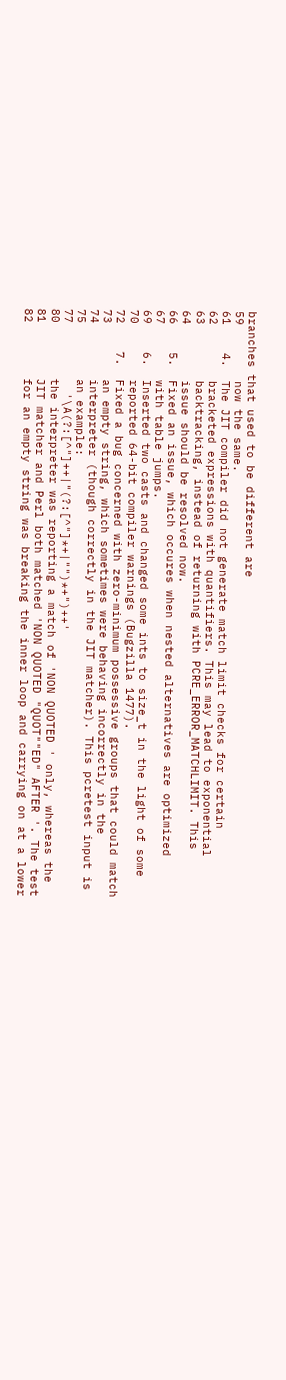branches that used to be different are
59        now the same.
61    4.  The JIT compiler did not generate match limit checks for certain
62        bracketed expressions with quantifiers. This may lead to exponential
63        backtracking, instead of returning with PCRE_ERROR_MATCHLIMIT. This
64        issue should be resolved now.
66    5.  Fixed an issue, which occures when nested alternatives are optimized
67        with table jumps.
69    6.  Inserted two casts and changed some ints to size_t in the light of some
70        reported 64-bit compiler warnings (Bugzilla 1477).
72    7.  Fixed a bug concerned with zero-minimum possessive groups that could match
73        an empty string, which sometimes were behaving incorrectly in the
74        interpreter (though correctly in the JIT matcher). This pcretest input is
75        an example:
77          '\A(?:[^"]++|"(?:[^"]*+|"")*+")++'
80        the interpreter was reporting a match of 'NON QUOTED ' only, whereas the
81        JIT matcher and Perl both matched 'NON QUOTED "QUOT""ED" AFTER '. The test
82        for an empty string was breaking the inner loop and carrying on at a lower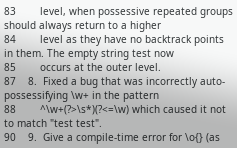83        level, when possessive repeated groups should always return to a higher
84        level as they have no backtrack points in them. The empty string test now
85        occurs at the outer level.
87    8.  Fixed a bug that was incorrectly auto-possessifying \w+ in the pattern
88        ^\w+(?>\s*)(?<=\w) which caused it not to match "test test".
90    9.  Give a compile-time error for \o{} (as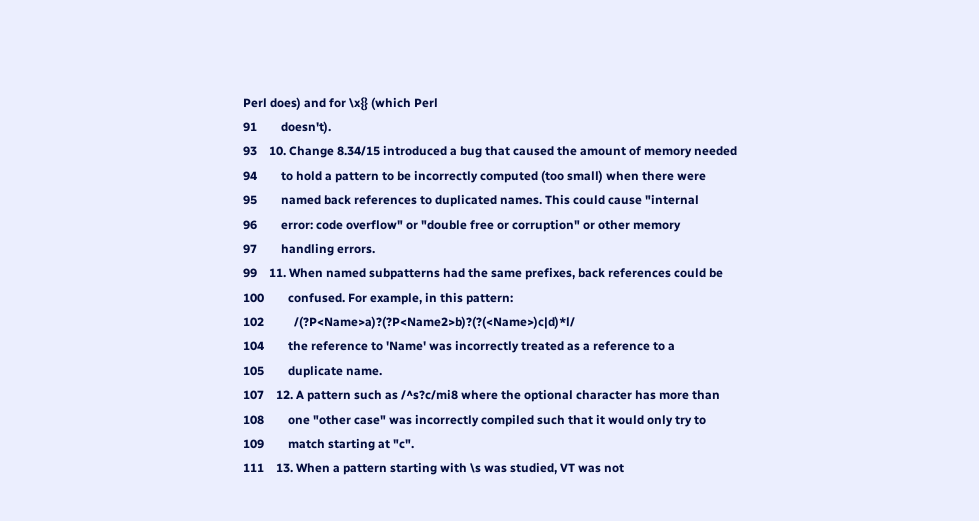Perl does) and for \x{} (which Perl
91        doesn't).
93    10. Change 8.34/15 introduced a bug that caused the amount of memory needed
94        to hold a pattern to be incorrectly computed (too small) when there were
95        named back references to duplicated names. This could cause "internal
96        error: code overflow" or "double free or corruption" or other memory
97        handling errors.
99    11. When named subpatterns had the same prefixes, back references could be
100        confused. For example, in this pattern:
102          /(?P<Name>a)?(?P<Name2>b)?(?(<Name>)c|d)*l/
104        the reference to 'Name' was incorrectly treated as a reference to a
105        duplicate name.
107    12. A pattern such as /^s?c/mi8 where the optional character has more than
108        one "other case" was incorrectly compiled such that it would only try to
109        match starting at "c".
111    13. When a pattern starting with \s was studied, VT was not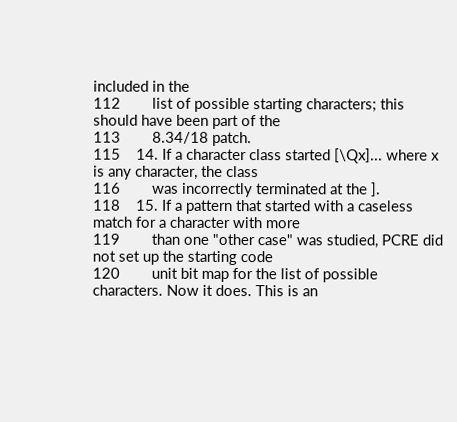included in the
112        list of possible starting characters; this should have been part of the
113        8.34/18 patch.
115    14. If a character class started [\Qx]... where x is any character, the class
116        was incorrectly terminated at the ].
118    15. If a pattern that started with a caseless match for a character with more
119        than one "other case" was studied, PCRE did not set up the starting code
120        unit bit map for the list of possible characters. Now it does. This is an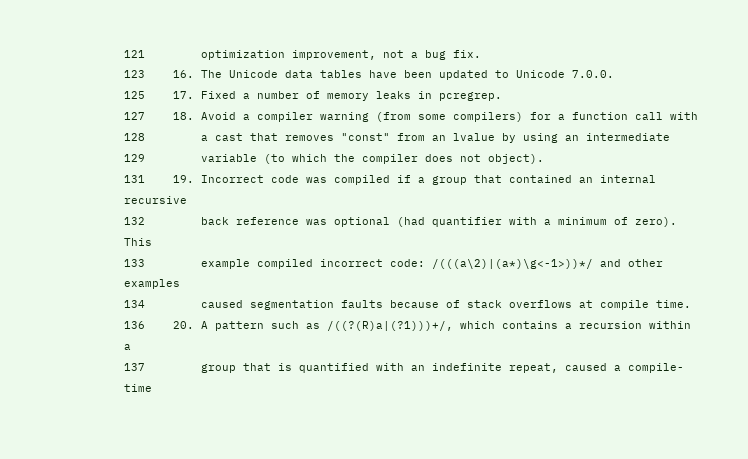121        optimization improvement, not a bug fix.
123    16. The Unicode data tables have been updated to Unicode 7.0.0.
125    17. Fixed a number of memory leaks in pcregrep.
127    18. Avoid a compiler warning (from some compilers) for a function call with
128        a cast that removes "const" from an lvalue by using an intermediate
129        variable (to which the compiler does not object).
131    19. Incorrect code was compiled if a group that contained an internal recursive
132        back reference was optional (had quantifier with a minimum of zero). This
133        example compiled incorrect code: /(((a\2)|(a*)\g<-1>))*/ and other examples
134        caused segmentation faults because of stack overflows at compile time.
136    20. A pattern such as /((?(R)a|(?1)))+/, which contains a recursion within a
137        group that is quantified with an indefinite repeat, caused a compile-time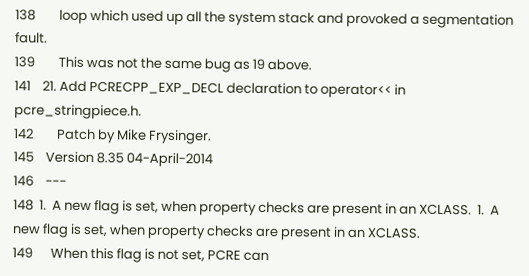138        loop which used up all the system stack and provoked a segmentation fault.
139        This was not the same bug as 19 above.
141    21. Add PCRECPP_EXP_DECL declaration to operator<< in pcre_stringpiece.h.
142        Patch by Mike Frysinger.
145    Version 8.35 04-April-2014
146    ---
148  1.  A new flag is set, when property checks are present in an XCLASS.  1.  A new flag is set, when property checks are present in an XCLASS.
149      When this flag is not set, PCRE can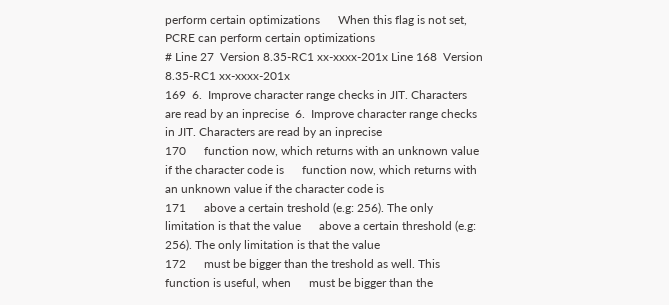perform certain optimizations      When this flag is not set, PCRE can perform certain optimizations
# Line 27  Version 8.35-RC1 xx-xxxx-201x Line 168  Version 8.35-RC1 xx-xxxx-201x
169  6.  Improve character range checks in JIT. Characters are read by an inprecise  6.  Improve character range checks in JIT. Characters are read by an inprecise
170      function now, which returns with an unknown value if the character code is      function now, which returns with an unknown value if the character code is
171      above a certain treshold (e.g: 256). The only limitation is that the value      above a certain threshold (e.g: 256). The only limitation is that the value
172      must be bigger than the treshold as well. This function is useful, when      must be bigger than the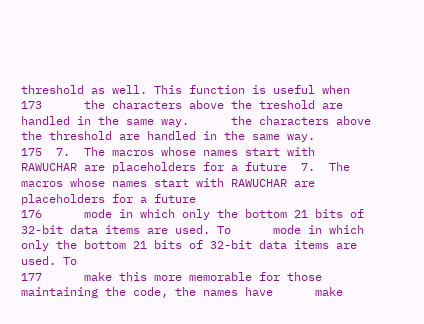threshold as well. This function is useful when
173      the characters above the treshold are handled in the same way.      the characters above the threshold are handled in the same way.
175  7.  The macros whose names start with RAWUCHAR are placeholders for a future  7.  The macros whose names start with RAWUCHAR are placeholders for a future
176      mode in which only the bottom 21 bits of 32-bit data items are used. To      mode in which only the bottom 21 bits of 32-bit data items are used. To
177      make this more memorable for those maintaining the code, the names have      make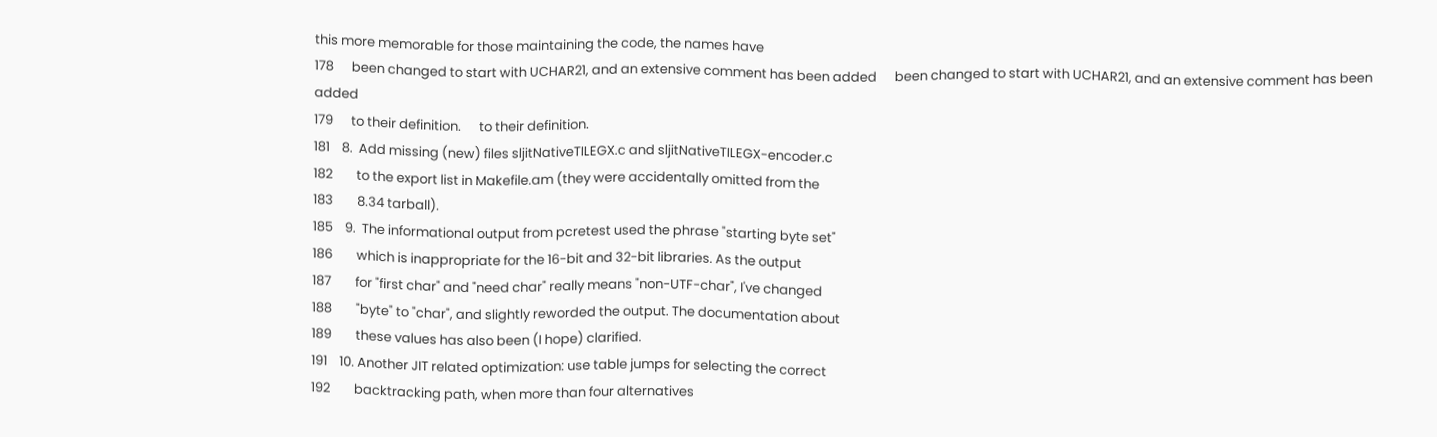this more memorable for those maintaining the code, the names have
178      been changed to start with UCHAR21, and an extensive comment has been added      been changed to start with UCHAR21, and an extensive comment has been added
179      to their definition.      to their definition.
181    8.  Add missing (new) files sljitNativeTILEGX.c and sljitNativeTILEGX-encoder.c
182        to the export list in Makefile.am (they were accidentally omitted from the
183        8.34 tarball).
185    9.  The informational output from pcretest used the phrase "starting byte set"
186        which is inappropriate for the 16-bit and 32-bit libraries. As the output
187        for "first char" and "need char" really means "non-UTF-char", I've changed
188        "byte" to "char", and slightly reworded the output. The documentation about
189        these values has also been (I hope) clarified.
191    10. Another JIT related optimization: use table jumps for selecting the correct
192        backtracking path, when more than four alternatives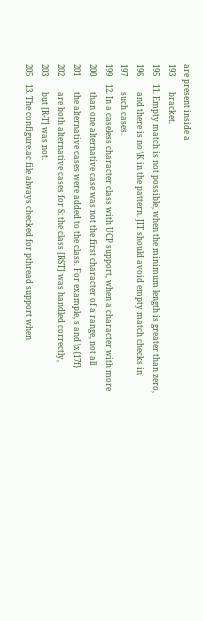are present inside a
193        bracket.
195    11. Empty match is not possible, when the minimum length is greater than zero,
196        and there is no \K in the pattern. JIT should avoid empty match checks in
197        such cases.
199    12. In a caseless character class with UCP support, when a character with more
200        than one alternative case was not the first character of a range, not all
201        the alternative cases were added to the class. For example, s and \x{17f}
202        are both alternative cases for S: the class [RST] was handled correctly,
203        but [R-T] was not.
205    13. The configure.ac file always checked for pthread support when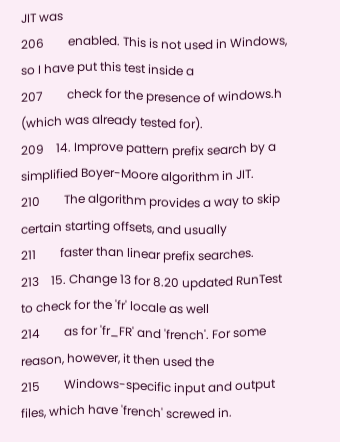JIT was
206        enabled. This is not used in Windows, so I have put this test inside a
207        check for the presence of windows.h (which was already tested for).
209    14. Improve pattern prefix search by a simplified Boyer-Moore algorithm in JIT.
210        The algorithm provides a way to skip certain starting offsets, and usually
211        faster than linear prefix searches.
213    15. Change 13 for 8.20 updated RunTest to check for the 'fr' locale as well
214        as for 'fr_FR' and 'french'. For some reason, however, it then used the
215        Windows-specific input and output files, which have 'french' screwed in.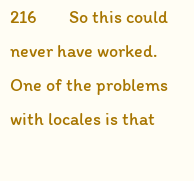216        So this could never have worked. One of the problems with locales is that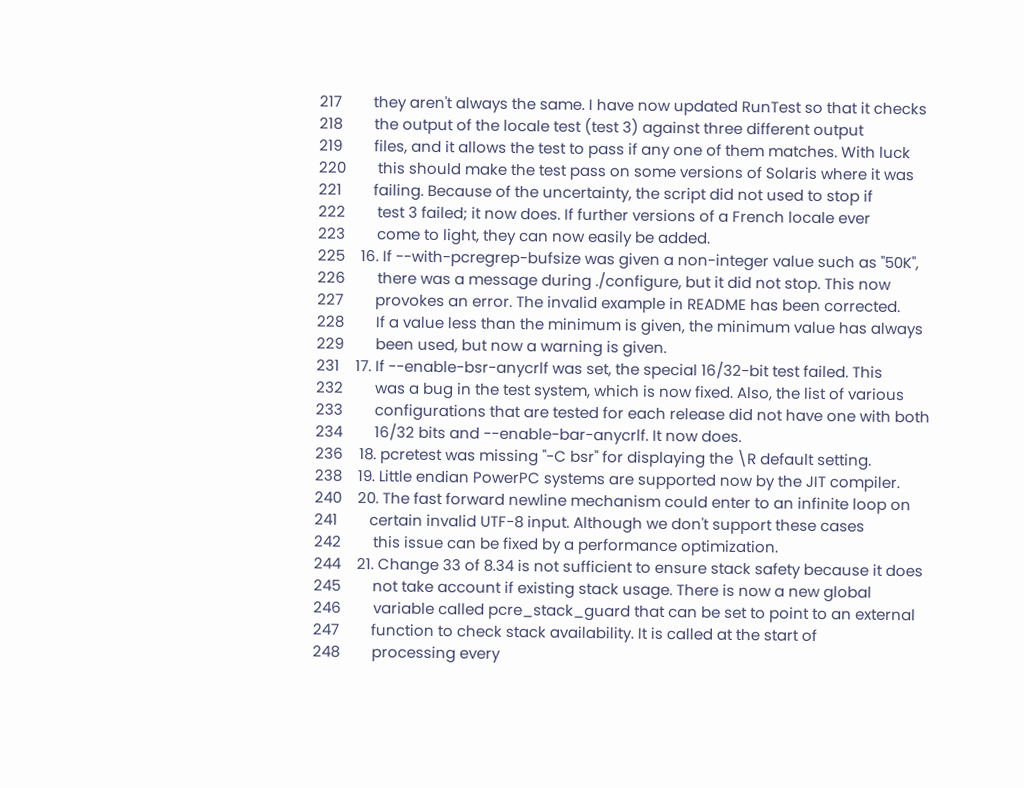217        they aren't always the same. I have now updated RunTest so that it checks
218        the output of the locale test (test 3) against three different output
219        files, and it allows the test to pass if any one of them matches. With luck
220        this should make the test pass on some versions of Solaris where it was
221        failing. Because of the uncertainty, the script did not used to stop if
222        test 3 failed; it now does. If further versions of a French locale ever
223        come to light, they can now easily be added.
225    16. If --with-pcregrep-bufsize was given a non-integer value such as "50K",
226        there was a message during ./configure, but it did not stop. This now
227        provokes an error. The invalid example in README has been corrected.
228        If a value less than the minimum is given, the minimum value has always
229        been used, but now a warning is given.
231    17. If --enable-bsr-anycrlf was set, the special 16/32-bit test failed. This
232        was a bug in the test system, which is now fixed. Also, the list of various
233        configurations that are tested for each release did not have one with both
234        16/32 bits and --enable-bar-anycrlf. It now does.
236    18. pcretest was missing "-C bsr" for displaying the \R default setting.
238    19. Little endian PowerPC systems are supported now by the JIT compiler.
240    20. The fast forward newline mechanism could enter to an infinite loop on
241        certain invalid UTF-8 input. Although we don't support these cases
242        this issue can be fixed by a performance optimization.
244    21. Change 33 of 8.34 is not sufficient to ensure stack safety because it does
245        not take account if existing stack usage. There is now a new global
246        variable called pcre_stack_guard that can be set to point to an external
247        function to check stack availability. It is called at the start of
248        processing every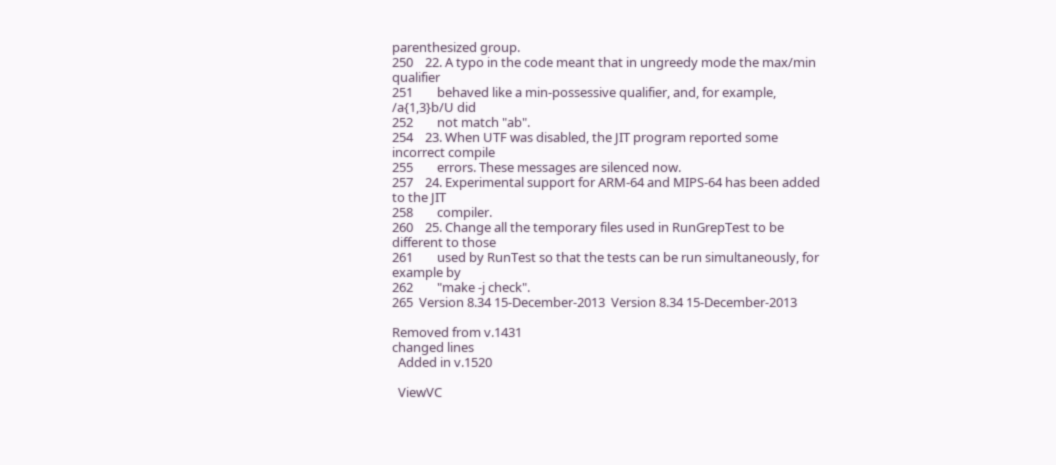parenthesized group.
250    22. A typo in the code meant that in ungreedy mode the max/min qualifier
251        behaved like a min-possessive qualifier, and, for example, /a{1,3}b/U did
252        not match "ab".
254    23. When UTF was disabled, the JIT program reported some incorrect compile
255        errors. These messages are silenced now.
257    24. Experimental support for ARM-64 and MIPS-64 has been added to the JIT
258        compiler.
260    25. Change all the temporary files used in RunGrepTest to be different to those
261        used by RunTest so that the tests can be run simultaneously, for example by
262        "make -j check".
265  Version 8.34 15-December-2013  Version 8.34 15-December-2013

Removed from v.1431
changed lines
  Added in v.1520

  ViewVC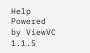Help
Powered by ViewVC 1.1.5